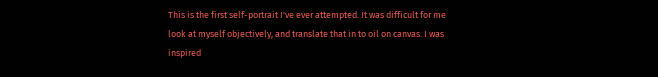This is the first self-portrait I've ever attempted. It was difficult for me look at myself objectively, and translate that in to oil on canvas. I was inspired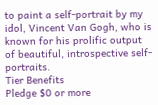to paint a self-portrait by my idol, Vincent Van Gogh, who is known for his prolific output of beautiful, introspective self-portraits.
Tier Benefits
Pledge $0 or more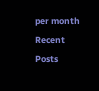per month
Recent Posts